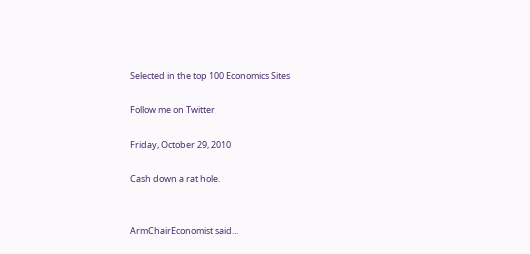Selected in the top 100 Economics Sites

Follow me on Twitter

Friday, October 29, 2010

Cash down a rat hole.


ArmChairEconomist said...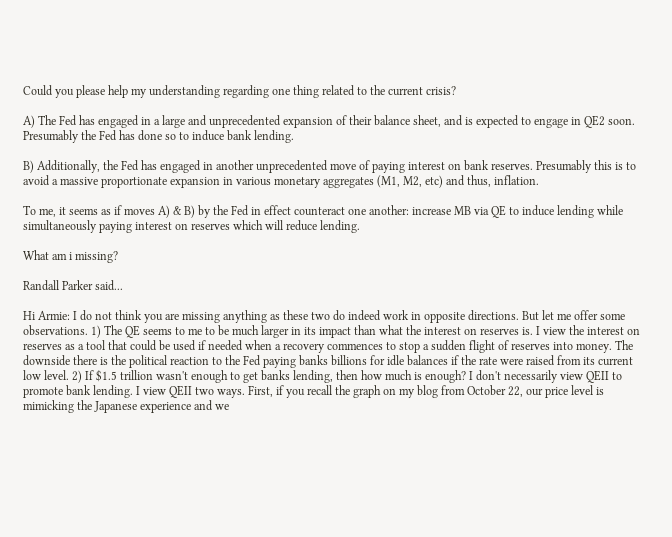Could you please help my understanding regarding one thing related to the current crisis?

A) The Fed has engaged in a large and unprecedented expansion of their balance sheet, and is expected to engage in QE2 soon. Presumably the Fed has done so to induce bank lending.

B) Additionally, the Fed has engaged in another unprecedented move of paying interest on bank reserves. Presumably this is to avoid a massive proportionate expansion in various monetary aggregates (M1, M2, etc) and thus, inflation.

To me, it seems as if moves A) & B) by the Fed in effect counteract one another: increase MB via QE to induce lending while simultaneously paying interest on reserves which will reduce lending.

What am i missing?

Randall Parker said...

Hi Armie: I do not think you are missing anything as these two do indeed work in opposite directions. But let me offer some observations. 1) The QE seems to me to be much larger in its impact than what the interest on reserves is. I view the interest on reserves as a tool that could be used if needed when a recovery commences to stop a sudden flight of reserves into money. The downside there is the political reaction to the Fed paying banks billions for idle balances if the rate were raised from its current low level. 2) If $1.5 trillion wasn't enough to get banks lending, then how much is enough? I don't necessarily view QEII to promote bank lending. I view QEII two ways. First, if you recall the graph on my blog from October 22, our price level is mimicking the Japanese experience and we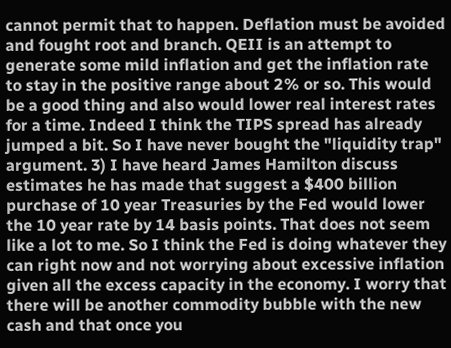cannot permit that to happen. Deflation must be avoided and fought root and branch. QEII is an attempt to generate some mild inflation and get the inflation rate to stay in the positive range about 2% or so. This would be a good thing and also would lower real interest rates for a time. Indeed I think the TIPS spread has already jumped a bit. So I have never bought the "liquidity trap" argument. 3) I have heard James Hamilton discuss estimates he has made that suggest a $400 billion purchase of 10 year Treasuries by the Fed would lower the 10 year rate by 14 basis points. That does not seem like a lot to me. So I think the Fed is doing whatever they can right now and not worrying about excessive inflation given all the excess capacity in the economy. I worry that there will be another commodity bubble with the new cash and that once you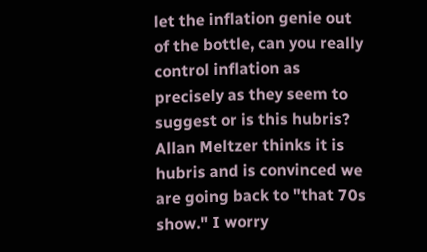let the inflation genie out of the bottle, can you really control inflation as precisely as they seem to suggest or is this hubris? Allan Meltzer thinks it is hubris and is convinced we are going back to "that 70s show." I worry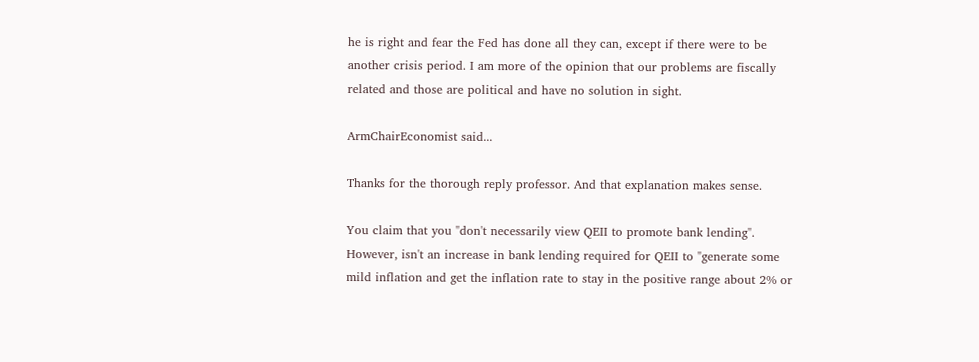he is right and fear the Fed has done all they can, except if there were to be another crisis period. I am more of the opinion that our problems are fiscally related and those are political and have no solution in sight.

ArmChairEconomist said...

Thanks for the thorough reply professor. And that explanation makes sense.

You claim that you "don't necessarily view QEII to promote bank lending". However, isn't an increase in bank lending required for QEII to "generate some mild inflation and get the inflation rate to stay in the positive range about 2% or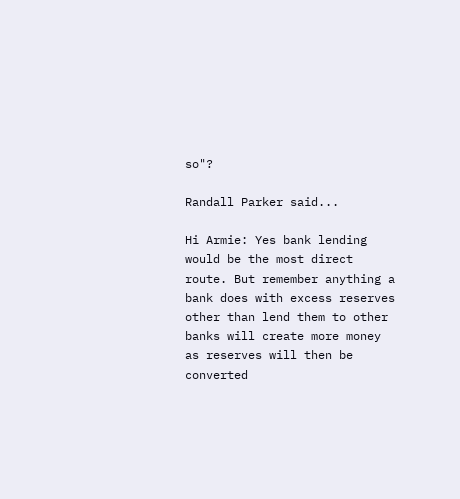so"?

Randall Parker said...

Hi Armie: Yes bank lending would be the most direct route. But remember anything a bank does with excess reserves other than lend them to other banks will create more money as reserves will then be converted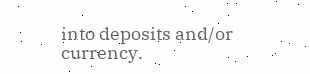into deposits and/or currency.